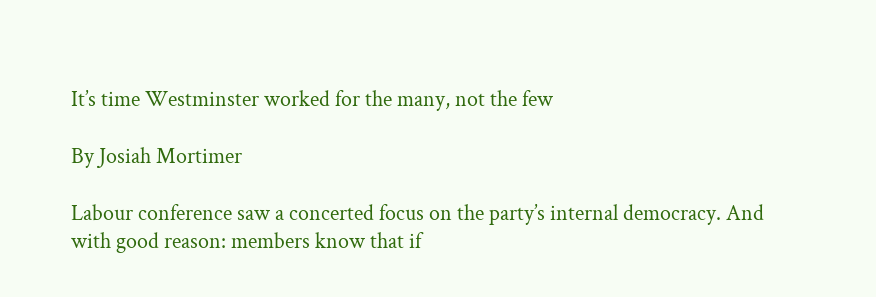It’s time Westminster worked for the many, not the few

By Josiah Mortimer

Labour conference saw a concerted focus on the party’s internal democracy. And with good reason: members know that if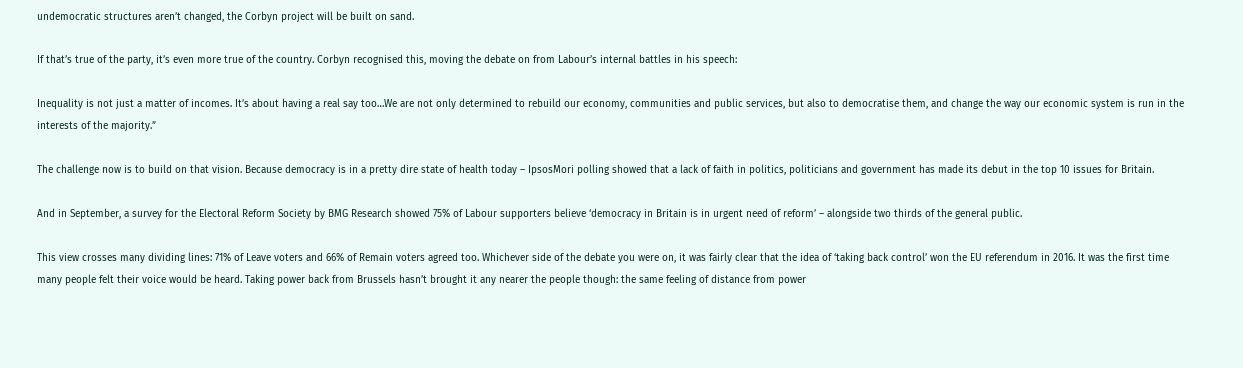undemocratic structures aren’t changed, the Corbyn project will be built on sand.

If that’s true of the party, it’s even more true of the country. Corbyn recognised this, moving the debate on from Labour’s internal battles in his speech:

Inequality is not just a matter of incomes. It’s about having a real say too…We are not only determined to rebuild our economy, communities and public services, but also to democratise them, and change the way our economic system is run in the interests of the majority.”

The challenge now is to build on that vision. Because democracy is in a pretty dire state of health today – IpsosMori polling showed that a lack of faith in politics, politicians and government has made its debut in the top 10 issues for Britain.

And in September, a survey for the Electoral Reform Society by BMG Research showed 75% of Labour supporters believe ‘democracy in Britain is in urgent need of reform’ – alongside two thirds of the general public.

This view crosses many dividing lines: 71% of Leave voters and 66% of Remain voters agreed too. Whichever side of the debate you were on, it was fairly clear that the idea of ‘taking back control’ won the EU referendum in 2016. It was the first time many people felt their voice would be heard. Taking power back from Brussels hasn’t brought it any nearer the people though: the same feeling of distance from power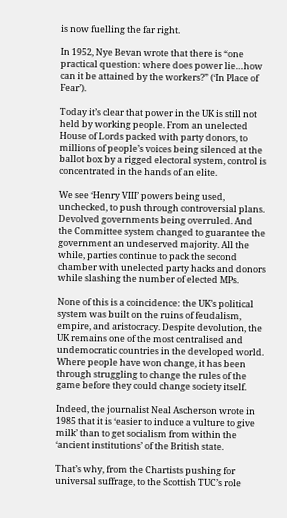is now fuelling the far right.

In 1952, Nye Bevan wrote that there is “one practical question: where does power lie…how can it be attained by the workers?” (‘In Place of Fear’).

Today it’s clear that power in the UK is still not held by working people. From an unelected House of Lords packed with party donors, to millions of people’s voices being silenced at the ballot box by a rigged electoral system, control is concentrated in the hands of an elite.

We see ‘Henry VIII’ powers being used, unchecked, to push through controversial plans. Devolved governments being overruled. And the Committee system changed to guarantee the government an undeserved majority. All the while, parties continue to pack the second chamber with unelected party hacks and donors while slashing the number of elected MPs.

None of this is a coincidence: the UK’s political system was built on the ruins of feudalism, empire, and aristocracy. Despite devolution, the UK remains one of the most centralised and undemocratic countries in the developed world. Where people have won change, it has been through struggling to change the rules of the game before they could change society itself.

Indeed, the journalist Neal Ascherson wrote in 1985 that it is ‘easier to induce a vulture to give milk’ than to get socialism from within the ‘ancient institutions’ of the British state.

That’s why, from the Chartists pushing for universal suffrage, to the Scottish TUC’s role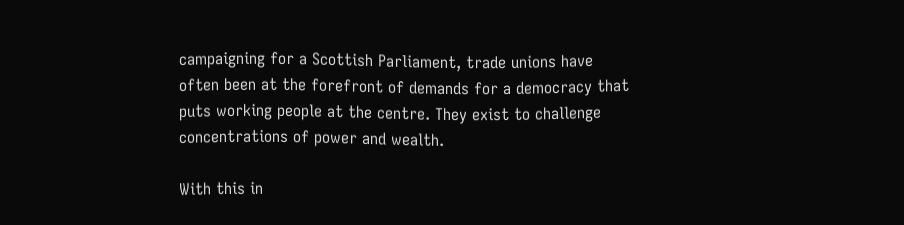campaigning for a Scottish Parliament, trade unions have often been at the forefront of demands for a democracy that puts working people at the centre. They exist to challenge concentrations of power and wealth.

With this in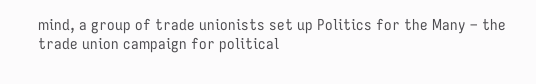mind, a group of trade unionists set up Politics for the Many – the trade union campaign for political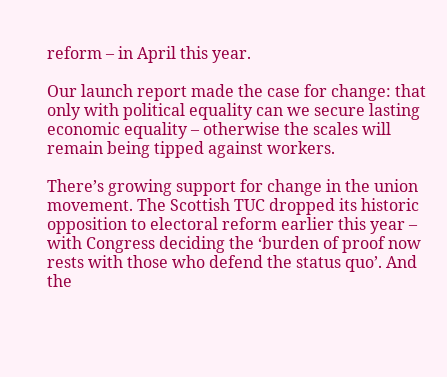reform – in April this year.

Our launch report made the case for change: that only with political equality can we secure lasting economic equality – otherwise the scales will remain being tipped against workers.

There’s growing support for change in the union movement. The Scottish TUC dropped its historic opposition to electoral reform earlier this year – with Congress deciding the ‘burden of proof now rests with those who defend the status quo’. And the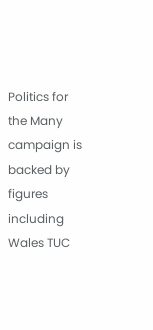Politics for the Many campaign is backed by figures including Wales TUC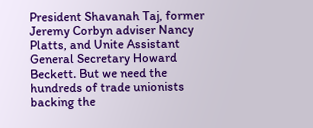President Shavanah Taj, former Jeremy Corbyn adviser Nancy Platts, and Unite Assistant General Secretary Howard Beckett. But we need the hundreds of trade unionists backing the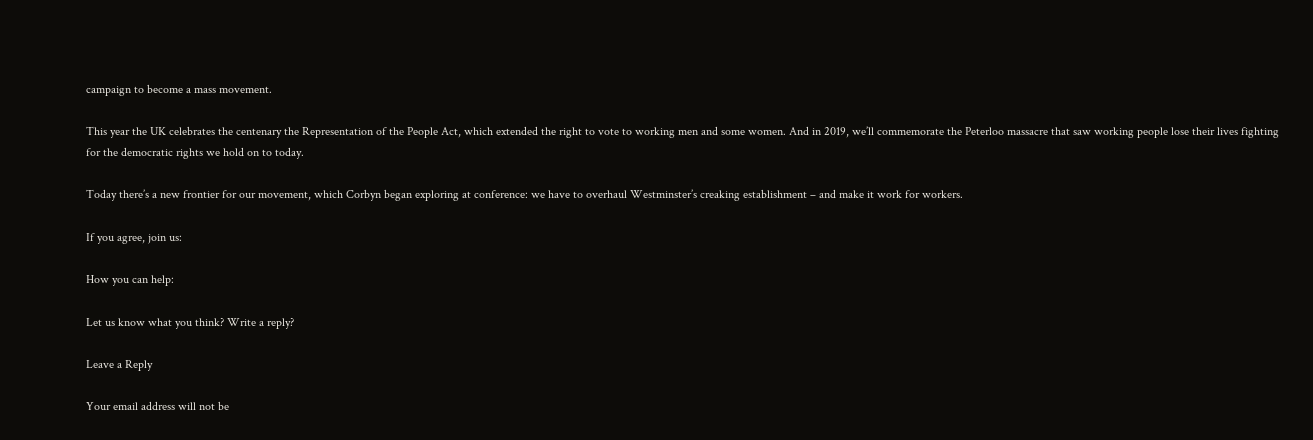campaign to become a mass movement.

This year the UK celebrates the centenary the Representation of the People Act, which extended the right to vote to working men and some women. And in 2019, we’ll commemorate the Peterloo massacre that saw working people lose their lives fighting for the democratic rights we hold on to today.

Today there’s a new frontier for our movement, which Corbyn began exploring at conference: we have to overhaul Westminster’s creaking establishment – and make it work for workers.

If you agree, join us:

How you can help:

Let us know what you think? Write a reply?

Leave a Reply

Your email address will not be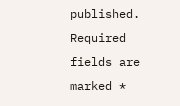published. Required fields are marked *